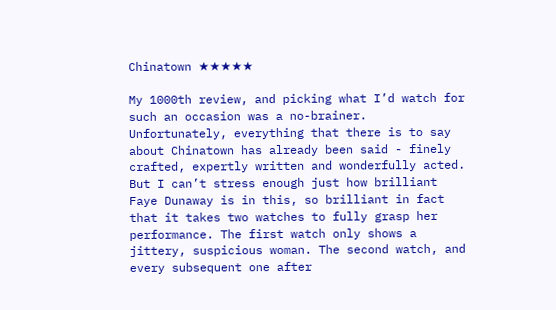Chinatown ★★★★★

My 1000th review, and picking what I’d watch for such an occasion was a no-brainer. Unfortunately, everything that there is to say about Chinatown has already been said - finely crafted, expertly written and wonderfully acted. But I can’t stress enough just how brilliant Faye Dunaway is in this, so brilliant in fact that it takes two watches to fully grasp her performance. The first watch only shows a jittery, suspicious woman. The second watch, and every subsequent one after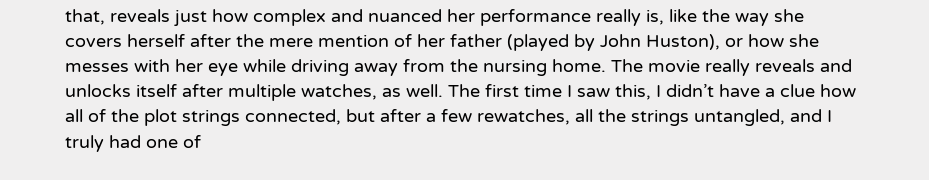that, reveals just how complex and nuanced her performance really is, like the way she covers herself after the mere mention of her father (played by John Huston), or how she messes with her eye while driving away from the nursing home. The movie really reveals and unlocks itself after multiple watches, as well. The first time I saw this, I didn’t have a clue how all of the plot strings connected, but after a few rewatches, all the strings untangled, and I truly had one of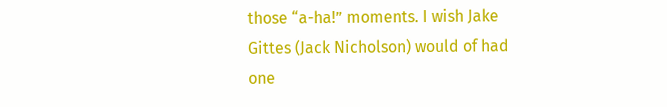those “a-ha!” moments. I wish Jake Gittes (Jack Nicholson) would of had one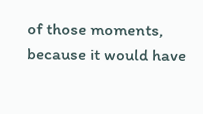of those moments, because it would have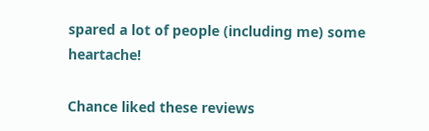spared a lot of people (including me) some heartache!

Chance liked these reviews